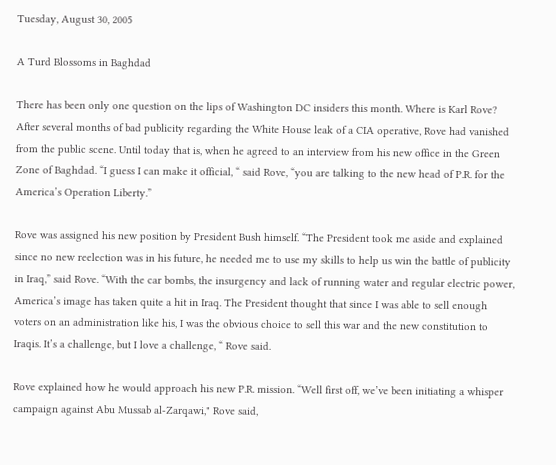Tuesday, August 30, 2005

A Turd Blossoms in Baghdad

There has been only one question on the lips of Washington DC insiders this month. Where is Karl Rove? After several months of bad publicity regarding the White House leak of a CIA operative, Rove had vanished from the public scene. Until today that is, when he agreed to an interview from his new office in the Green Zone of Baghdad. “I guess I can make it official, “ said Rove, “you are talking to the new head of P.R. for the America’s Operation Liberty.”

Rove was assigned his new position by President Bush himself. “The President took me aside and explained since no new reelection was in his future, he needed me to use my skills to help us win the battle of publicity in Iraq,” said Rove. “With the car bombs, the insurgency and lack of running water and regular electric power, America’s image has taken quite a hit in Iraq. The President thought that since I was able to sell enough voters on an administration like his, I was the obvious choice to sell this war and the new constitution to Iraqis. It’s a challenge, but I love a challenge, “ Rove said.

Rove explained how he would approach his new P.R. mission. “Well first off, we’ve been initiating a whisper campaign against Abu Mussab al-Zarqawi," Rove said,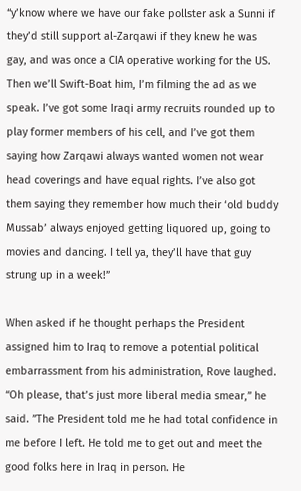“y’know where we have our fake pollster ask a Sunni if they’d still support al-Zarqawi if they knew he was gay, and was once a CIA operative working for the US. Then we’ll Swift-Boat him, I’m filming the ad as we speak. I’ve got some Iraqi army recruits rounded up to play former members of his cell, and I’ve got them saying how Zarqawi always wanted women not wear head coverings and have equal rights. I’ve also got them saying they remember how much their ‘old buddy Mussab’ always enjoyed getting liquored up, going to movies and dancing. I tell ya, they’ll have that guy strung up in a week!”

When asked if he thought perhaps the President assigned him to Iraq to remove a potential political embarrassment from his administration, Rove laughed. “Oh please, that’s just more liberal media smear,” he said. ”The President told me he had total confidence in me before I left. He told me to get out and meet the good folks here in Iraq in person. He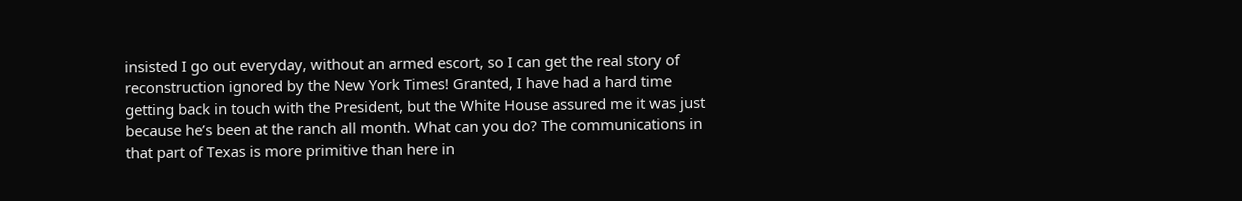insisted I go out everyday, without an armed escort, so I can get the real story of reconstruction ignored by the New York Times! Granted, I have had a hard time getting back in touch with the President, but the White House assured me it was just because he’s been at the ranch all month. What can you do? The communications in that part of Texas is more primitive than here in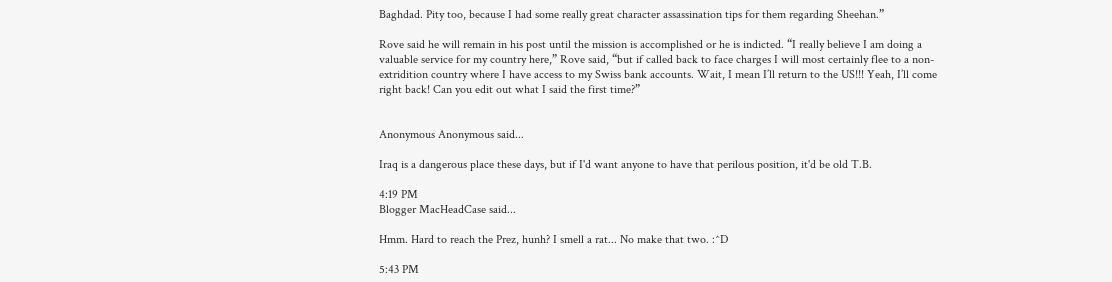Baghdad. Pity too, because I had some really great character assassination tips for them regarding Sheehan.”

Rove said he will remain in his post until the mission is accomplished or he is indicted. “I really believe I am doing a valuable service for my country here,” Rove said, “but if called back to face charges I will most certainly flee to a non-extridition country where I have access to my Swiss bank accounts. Wait, I mean I’ll return to the US!!! Yeah, I’ll come right back! Can you edit out what I said the first time?”


Anonymous Anonymous said...

Iraq is a dangerous place these days, but if I'd want anyone to have that perilous position, it'd be old T.B.

4:19 PM
Blogger MacHeadCase said...

Hmm. Hard to reach the Prez, hunh? I smell a rat... No make that two. :^D

5:43 PM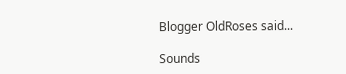Blogger OldRoses said...

Sounds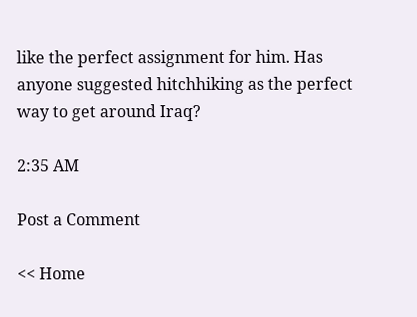like the perfect assignment for him. Has anyone suggested hitchhiking as the perfect way to get around Iraq?

2:35 AM

Post a Comment

<< Home